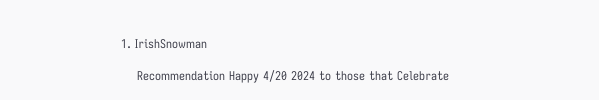1. IrishSnowman

    Recommendation Happy 4/20 2024 to those that Celebrate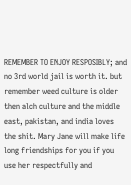REMEMBER TO ENJOY RESPOSIBLY; and no 3rd world jail is worth it. but remember weed culture is older then alch culture and the middle east, pakistan, and india loves the shit. Mary Jane will make life long friendships for you if you use her respectfully and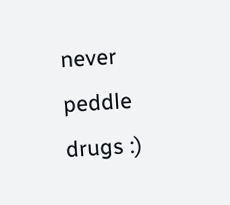never peddle drugs :)